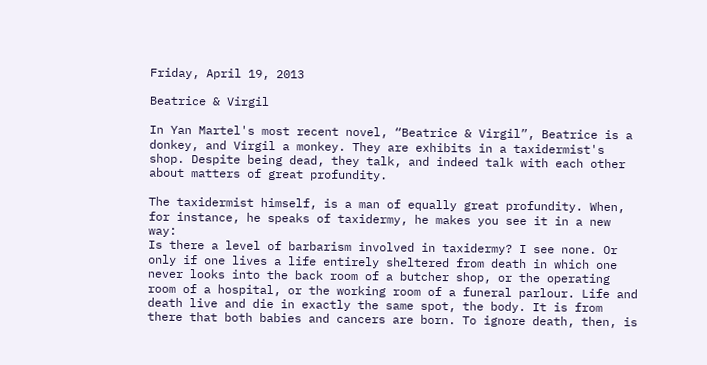Friday, April 19, 2013

Beatrice & Virgil

In Yan Martel's most recent novel, “Beatrice & Virgil”, Beatrice is a donkey, and Virgil a monkey. They are exhibits in a taxidermist's shop. Despite being dead, they talk, and indeed talk with each other about matters of great profundity.

The taxidermist himself, is a man of equally great profundity. When, for instance, he speaks of taxidermy, he makes you see it in a new way:
Is there a level of barbarism involved in taxidermy? I see none. Or only if one lives a life entirely sheltered from death in which one never looks into the back room of a butcher shop, or the operating room of a hospital, or the working room of a funeral parlour. Life and death live and die in exactly the same spot, the body. It is from there that both babies and cancers are born. To ignore death, then, is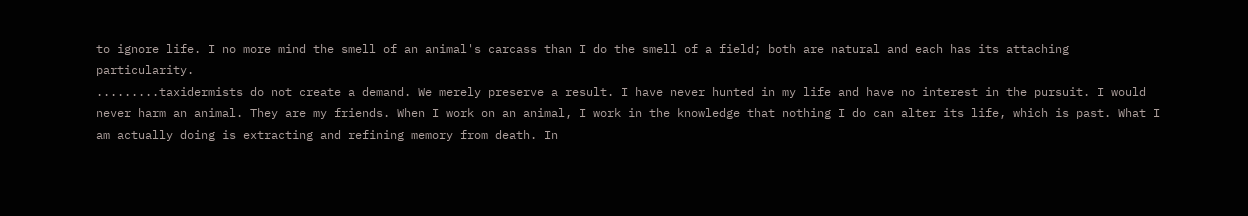to ignore life. I no more mind the smell of an animal's carcass than I do the smell of a field; both are natural and each has its attaching particularity.
.........taxidermists do not create a demand. We merely preserve a result. I have never hunted in my life and have no interest in the pursuit. I would never harm an animal. They are my friends. When I work on an animal, I work in the knowledge that nothing I do can alter its life, which is past. What I am actually doing is extracting and refining memory from death. In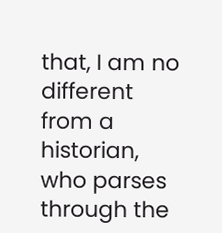that, I am no different from a historian, who parses through the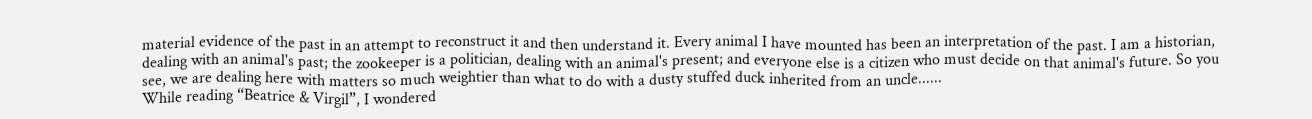material evidence of the past in an attempt to reconstruct it and then understand it. Every animal I have mounted has been an interpretation of the past. I am a historian, dealing with an animal's past; the zookeeper is a politician, dealing with an animal's present; and everyone else is a citizen who must decide on that animal's future. So you see, we are dealing here with matters so much weightier than what to do with a dusty stuffed duck inherited from an uncle......
While reading “Beatrice & Virgil”, I wondered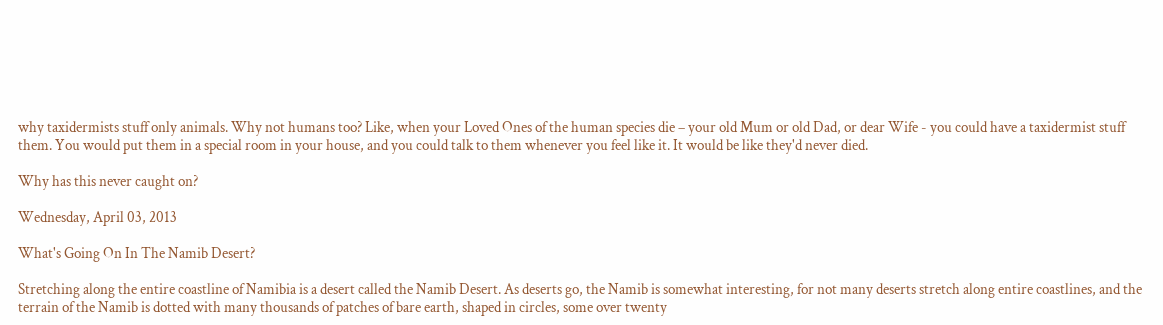why taxidermists stuff only animals. Why not humans too? Like, when your Loved Ones of the human species die – your old Mum or old Dad, or dear Wife - you could have a taxidermist stuff them. You would put them in a special room in your house, and you could talk to them whenever you feel like it. It would be like they'd never died.

Why has this never caught on?

Wednesday, April 03, 2013

What's Going On In The Namib Desert?

Stretching along the entire coastline of Namibia is a desert called the Namib Desert. As deserts go, the Namib is somewhat interesting, for not many deserts stretch along entire coastlines, and the terrain of the Namib is dotted with many thousands of patches of bare earth, shaped in circles, some over twenty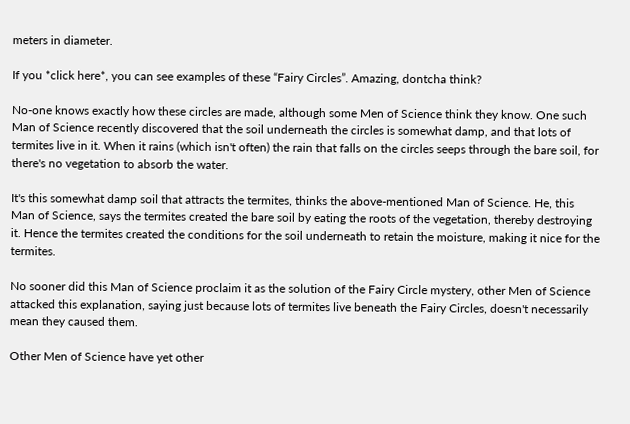meters in diameter.

If you *click here*, you can see examples of these “Fairy Circles”. Amazing, dontcha think?

No-one knows exactly how these circles are made, although some Men of Science think they know. One such Man of Science recently discovered that the soil underneath the circles is somewhat damp, and that lots of termites live in it. When it rains (which isn't often) the rain that falls on the circles seeps through the bare soil, for there's no vegetation to absorb the water.

It's this somewhat damp soil that attracts the termites, thinks the above-mentioned Man of Science. He, this Man of Science, says the termites created the bare soil by eating the roots of the vegetation, thereby destroying it. Hence the termites created the conditions for the soil underneath to retain the moisture, making it nice for the termites.

No sooner did this Man of Science proclaim it as the solution of the Fairy Circle mystery, other Men of Science attacked this explanation, saying just because lots of termites live beneath the Fairy Circles, doesn't necessarily mean they caused them.

Other Men of Science have yet other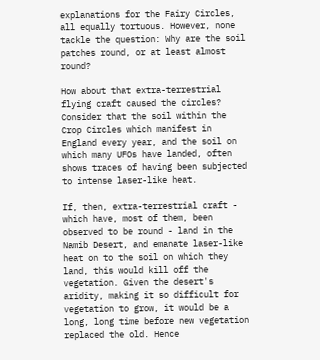explanations for the Fairy Circles, all equally tortuous. However, none tackle the question: Why are the soil patches round, or at least almost round?

How about that extra-terrestrial flying craft caused the circles? Consider that the soil within the Crop Circles which manifest in England every year, and the soil on which many UFOs have landed, often shows traces of having been subjected to intense laser-like heat.

If, then, extra-terrestrial craft - which have, most of them, been observed to be round - land in the Namib Desert, and emanate laser-like heat on to the soil on which they land, this would kill off the vegetation. Given the desert's aridity, making it so difficult for vegetation to grow, it would be a long, long time before new vegetation replaced the old. Hence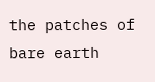the patches of bare earth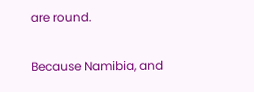are round.

Because Namibia, and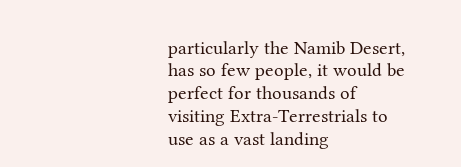particularly the Namib Desert, has so few people, it would be perfect for thousands of visiting Extra-Terrestrials to use as a vast landing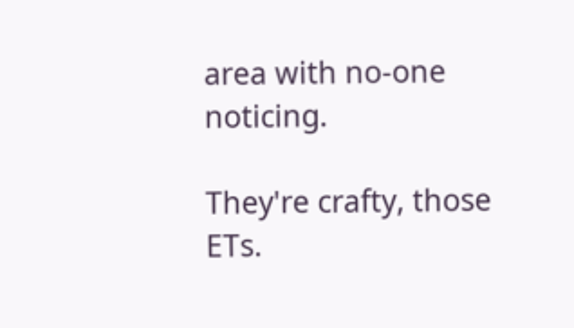area with no-one noticing.

They're crafty, those ETs.